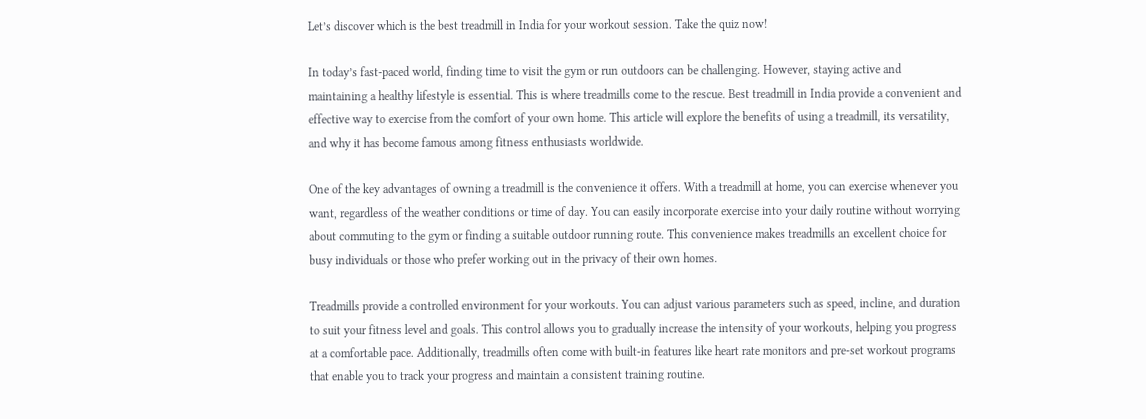Let’s discover which is the best treadmill in India for your workout session. Take the quiz now!

In today’s fast-paced world, finding time to visit the gym or run outdoors can be challenging. However, staying active and maintaining a healthy lifestyle is essential. This is where treadmills come to the rescue. Best treadmill in India provide a convenient and effective way to exercise from the comfort of your own home. This article will explore the benefits of using a treadmill, its versatility, and why it has become famous among fitness enthusiasts worldwide.

One of the key advantages of owning a treadmill is the convenience it offers. With a treadmill at home, you can exercise whenever you want, regardless of the weather conditions or time of day. You can easily incorporate exercise into your daily routine without worrying about commuting to the gym or finding a suitable outdoor running route. This convenience makes treadmills an excellent choice for busy individuals or those who prefer working out in the privacy of their own homes.

Treadmills provide a controlled environment for your workouts. You can adjust various parameters such as speed, incline, and duration to suit your fitness level and goals. This control allows you to gradually increase the intensity of your workouts, helping you progress at a comfortable pace. Additionally, treadmills often come with built-in features like heart rate monitors and pre-set workout programs that enable you to track your progress and maintain a consistent training routine.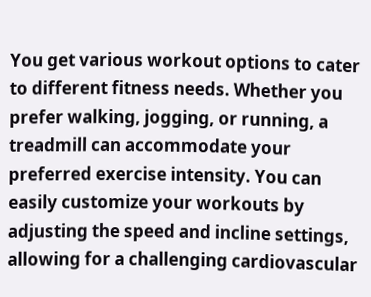You get various workout options to cater to different fitness needs. Whether you prefer walking, jogging, or running, a treadmill can accommodate your preferred exercise intensity. You can easily customize your workouts by adjusting the speed and incline settings, allowing for a challenging cardiovascular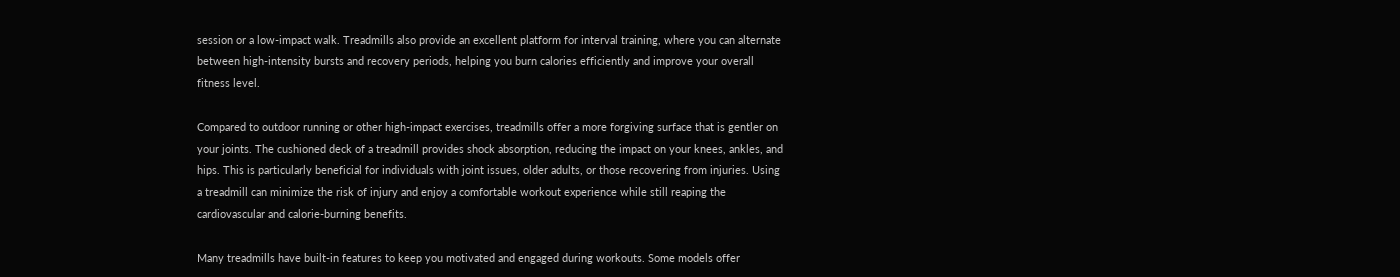session or a low-impact walk. Treadmills also provide an excellent platform for interval training, where you can alternate between high-intensity bursts and recovery periods, helping you burn calories efficiently and improve your overall fitness level.

Compared to outdoor running or other high-impact exercises, treadmills offer a more forgiving surface that is gentler on your joints. The cushioned deck of a treadmill provides shock absorption, reducing the impact on your knees, ankles, and hips. This is particularly beneficial for individuals with joint issues, older adults, or those recovering from injuries. Using a treadmill can minimize the risk of injury and enjoy a comfortable workout experience while still reaping the cardiovascular and calorie-burning benefits.

Many treadmills have built-in features to keep you motivated and engaged during workouts. Some models offer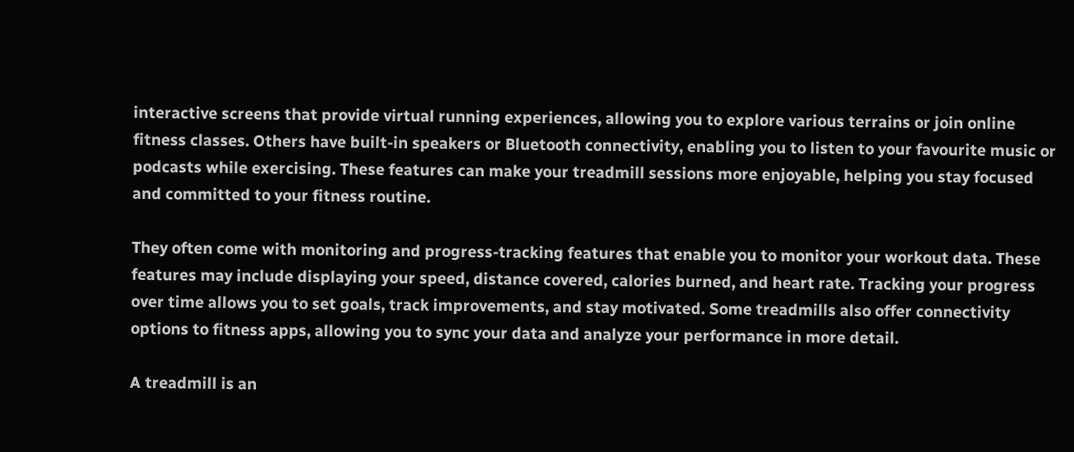interactive screens that provide virtual running experiences, allowing you to explore various terrains or join online fitness classes. Others have built-in speakers or Bluetooth connectivity, enabling you to listen to your favourite music or podcasts while exercising. These features can make your treadmill sessions more enjoyable, helping you stay focused and committed to your fitness routine.

They often come with monitoring and progress-tracking features that enable you to monitor your workout data. These features may include displaying your speed, distance covered, calories burned, and heart rate. Tracking your progress over time allows you to set goals, track improvements, and stay motivated. Some treadmills also offer connectivity options to fitness apps, allowing you to sync your data and analyze your performance in more detail.

A treadmill is an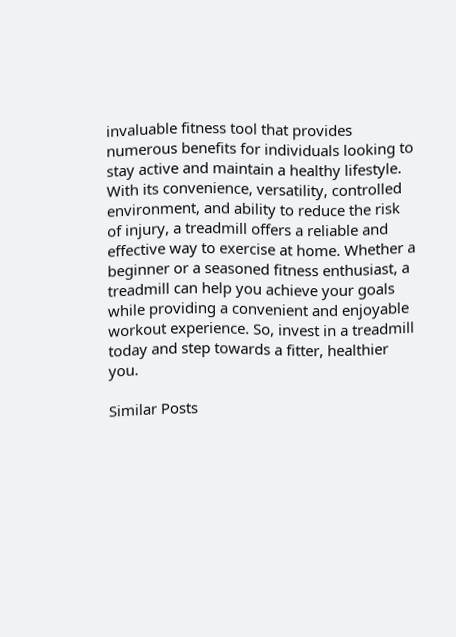invaluable fitness tool that provides numerous benefits for individuals looking to stay active and maintain a healthy lifestyle. With its convenience, versatility, controlled environment, and ability to reduce the risk of injury, a treadmill offers a reliable and effective way to exercise at home. Whether a beginner or a seasoned fitness enthusiast, a treadmill can help you achieve your goals while providing a convenient and enjoyable workout experience. So, invest in a treadmill today and step towards a fitter, healthier you.

Similar Posts